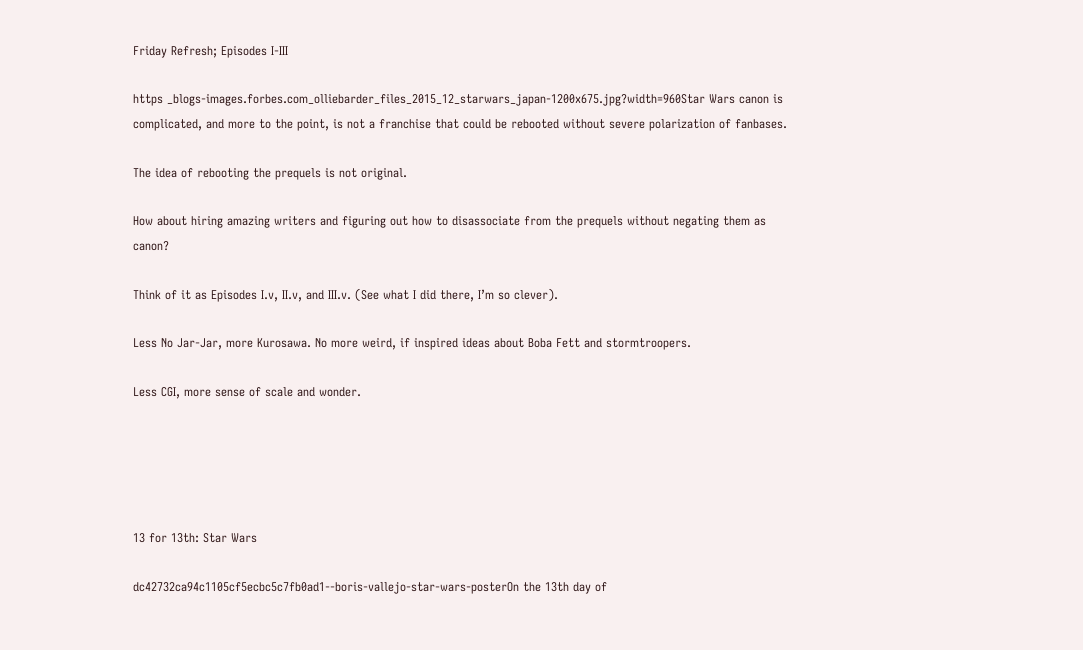Friday Refresh; Episodes I-III

https _blogs-images.forbes.com_olliebarder_files_2015_12_starwars_japan-1200x675.jpg?width=960Star Wars canon is complicated, and more to the point, is not a franchise that could be rebooted without severe polarization of fanbases.

The idea of rebooting the prequels is not original.

How about hiring amazing writers and figuring out how to disassociate from the prequels without negating them as canon?

Think of it as Episodes I.v, II.v, and III.v. (See what I did there, I’m so clever).

Less No Jar-Jar, more Kurosawa. No more weird, if inspired ideas about Boba Fett and stormtroopers.

Less CGI, more sense of scale and wonder.





13 for 13th: Star Wars

dc42732ca94c1105cf5ecbc5c7fb0ad1--boris-vallejo-star-wars-posterOn the 13th day of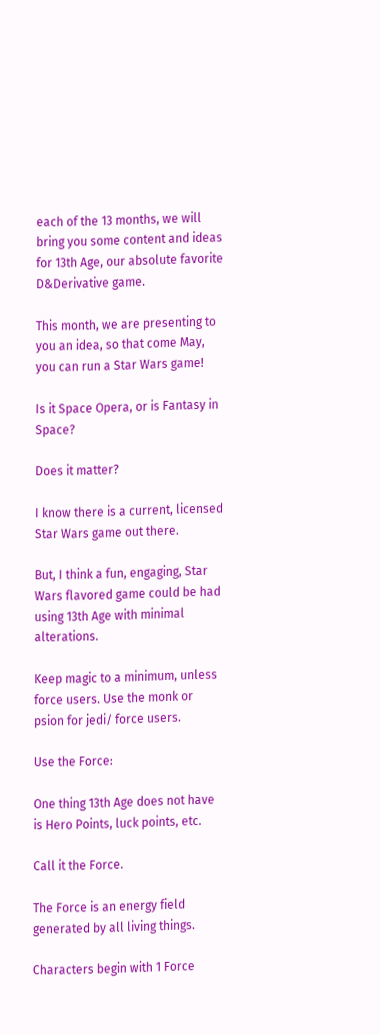each of the 13 months, we will bring you some content and ideas for 13th Age, our absolute favorite D&Derivative game.

This month, we are presenting to you an idea, so that come May, you can run a Star Wars game!

Is it Space Opera, or is Fantasy in Space?

Does it matter?

I know there is a current, licensed Star Wars game out there.

But, I think a fun, engaging, Star Wars flavored game could be had using 13th Age with minimal alterations.

Keep magic to a minimum, unless force users. Use the monk or psion for jedi/ force users.

Use the Force:

One thing 13th Age does not have is Hero Points, luck points, etc.

Call it the Force.

The Force is an energy field generated by all living things.

Characters begin with 1 Force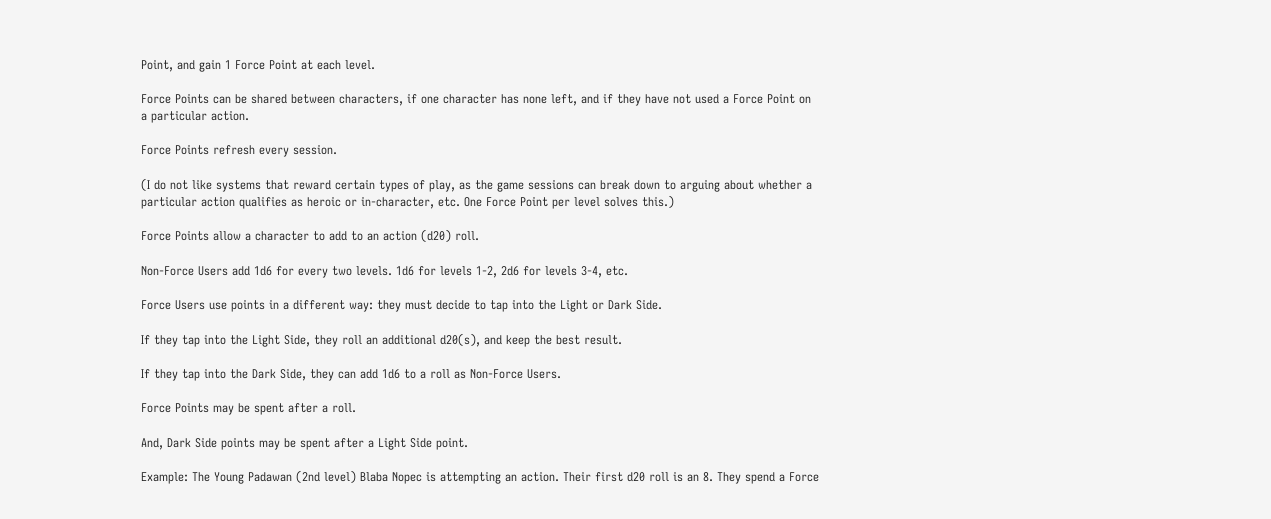Point, and gain 1 Force Point at each level.

Force Points can be shared between characters, if one character has none left, and if they have not used a Force Point on a particular action.

Force Points refresh every session.

(I do not like systems that reward certain types of play, as the game sessions can break down to arguing about whether a particular action qualifies as heroic or in-character, etc. One Force Point per level solves this.)

Force Points allow a character to add to an action (d20) roll.

Non-Force Users add 1d6 for every two levels. 1d6 for levels 1-2, 2d6 for levels 3-4, etc.

Force Users use points in a different way: they must decide to tap into the Light or Dark Side.

If they tap into the Light Side, they roll an additional d20(s), and keep the best result.

If they tap into the Dark Side, they can add 1d6 to a roll as Non-Force Users.

Force Points may be spent after a roll.

And, Dark Side points may be spent after a Light Side point.

Example: The Young Padawan (2nd level) Blaba Nopec is attempting an action. Their first d20 roll is an 8. They spend a Force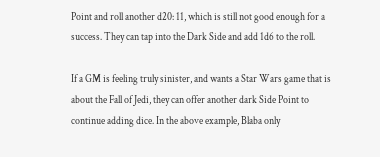Point and roll another d20: 11, which is still not good enough for a success. They can tap into the Dark Side and add 1d6 to the roll.

If a GM is feeling truly sinister, and wants a Star Wars game that is about the Fall of Jedi, they can offer another dark Side Point to continue adding dice. In the above example, Blaba only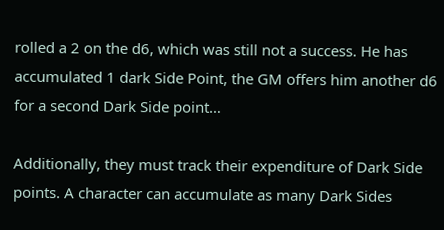rolled a 2 on the d6, which was still not a success. He has accumulated 1 dark Side Point, the GM offers him another d6 for a second Dark Side point…

Additionally, they must track their expenditure of Dark Side points. A character can accumulate as many Dark Sides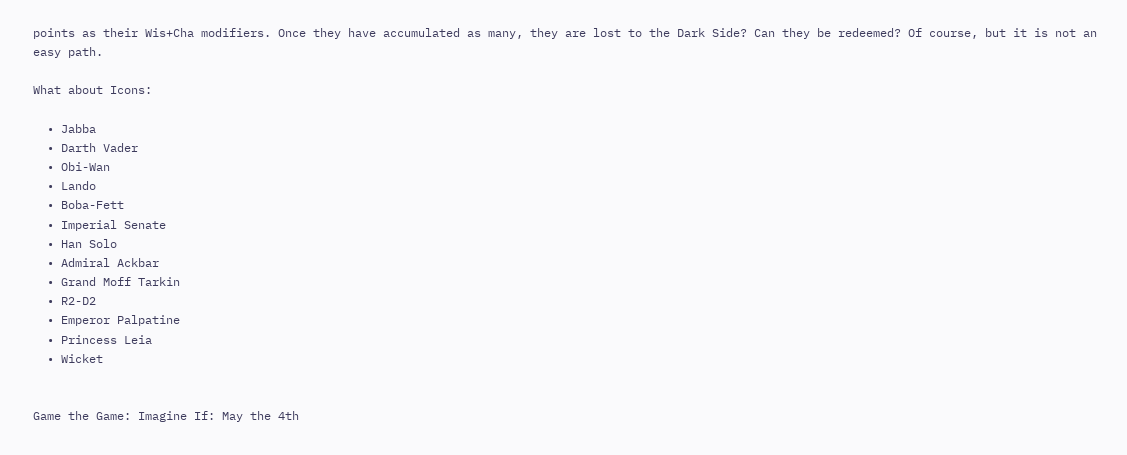points as their Wis+Cha modifiers. Once they have accumulated as many, they are lost to the Dark Side? Can they be redeemed? Of course, but it is not an easy path.

What about Icons:

  • Jabba
  • Darth Vader
  • Obi-Wan
  • Lando
  • Boba-Fett
  • Imperial Senate
  • Han Solo
  • Admiral Ackbar
  • Grand Moff Tarkin
  • R2-D2
  • Emperor Palpatine
  • Princess Leia
  • Wicket


Game the Game: Imagine If: May the 4th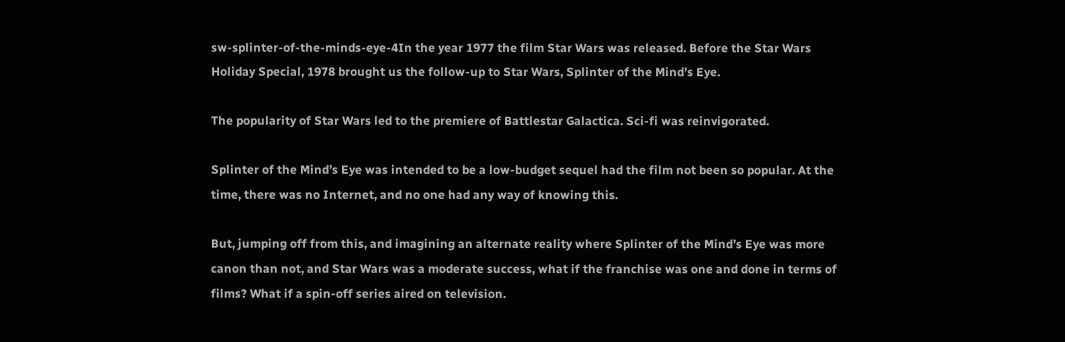sw-splinter-of-the-minds-eye-4In the year 1977 the film Star Wars was released. Before the Star Wars Holiday Special, 1978 brought us the follow-up to Star Wars, Splinter of the Mind’s Eye.

The popularity of Star Wars led to the premiere of Battlestar Galactica. Sci-fi was reinvigorated.

Splinter of the Mind’s Eye was intended to be a low-budget sequel had the film not been so popular. At the time, there was no Internet, and no one had any way of knowing this.

But, jumping off from this, and imagining an alternate reality where Splinter of the Mind’s Eye was more canon than not, and Star Wars was a moderate success, what if the franchise was one and done in terms of films? What if a spin-off series aired on television.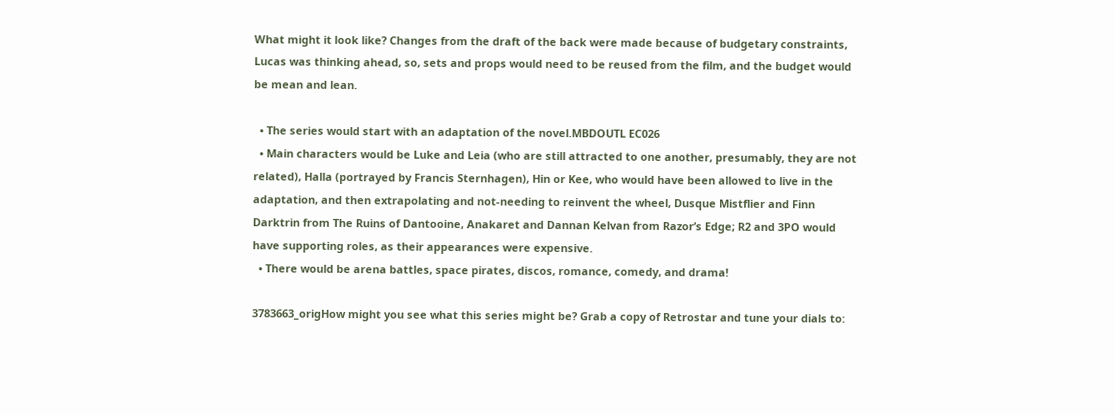What might it look like? Changes from the draft of the back were made because of budgetary constraints, Lucas was thinking ahead, so, sets and props would need to be reused from the film, and the budget would be mean and lean.

  • The series would start with an adaptation of the novel.MBDOUTL EC026
  • Main characters would be Luke and Leia (who are still attracted to one another, presumably, they are not related), Halla (portrayed by Francis Sternhagen), Hin or Kee, who would have been allowed to live in the adaptation, and then extrapolating and not-needing to reinvent the wheel, Dusque Mistflier and Finn Darktrin from The Ruins of Dantooine, Anakaret and Dannan Kelvan from Razor’s Edge; R2 and 3PO would have supporting roles, as their appearances were expensive.
  • There would be arena battles, space pirates, discos, romance, comedy, and drama!

3783663_origHow might you see what this series might be? Grab a copy of Retrostar and tune your dials to: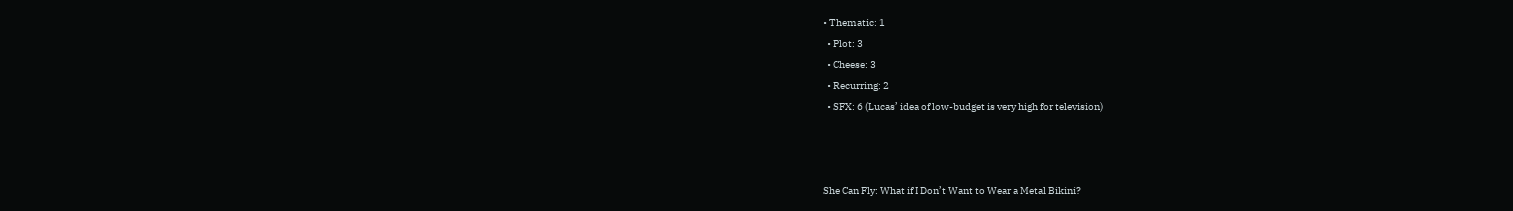• Thematic: 1
  • Plot: 3
  • Cheese: 3
  • Recurring: 2
  • SFX: 6 (Lucas’ idea of low-budget is very high for television)



She Can Fly: What if I Don’t Want to Wear a Metal Bikini?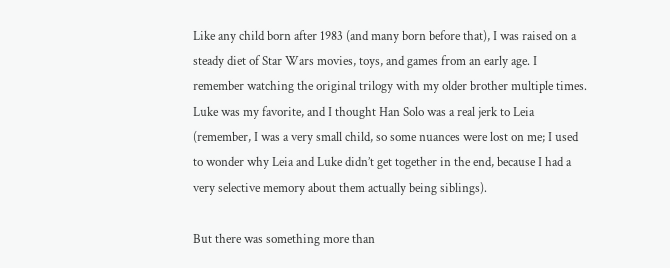Like any child born after 1983 (and many born before that), I was raised on a steady diet of Star Wars movies, toys, and games from an early age. I remember watching the original trilogy with my older brother multiple times. Luke was my favorite, and I thought Han Solo was a real jerk to Leia (remember, I was a very small child, so some nuances were lost on me; I used to wonder why Leia and Luke didn’t get together in the end, because I had a very selective memory about them actually being siblings).

But there was something more than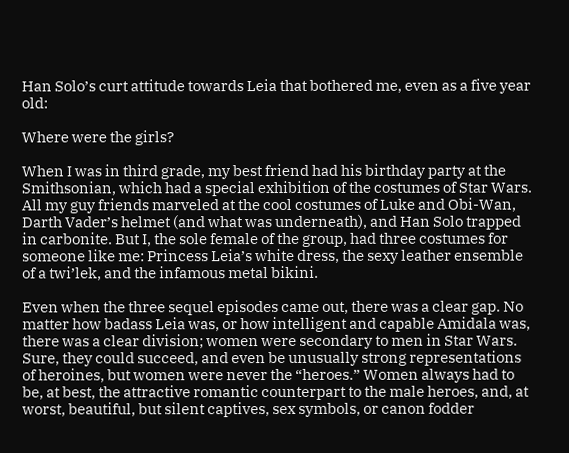Han Solo’s curt attitude towards Leia that bothered me, even as a five year old:

Where were the girls?

When I was in third grade, my best friend had his birthday party at the Smithsonian, which had a special exhibition of the costumes of Star Wars. All my guy friends marveled at the cool costumes of Luke and Obi-Wan, Darth Vader’s helmet (and what was underneath), and Han Solo trapped in carbonite. But I, the sole female of the group, had three costumes for someone like me: Princess Leia’s white dress, the sexy leather ensemble of a twi’lek, and the infamous metal bikini.

Even when the three sequel episodes came out, there was a clear gap. No matter how badass Leia was, or how intelligent and capable Amidala was, there was a clear division; women were secondary to men in Star Wars. Sure, they could succeed, and even be unusually strong representations of heroines, but women were never the “heroes.” Women always had to be, at best, the attractive romantic counterpart to the male heroes, and, at worst, beautiful, but silent captives, sex symbols, or canon fodder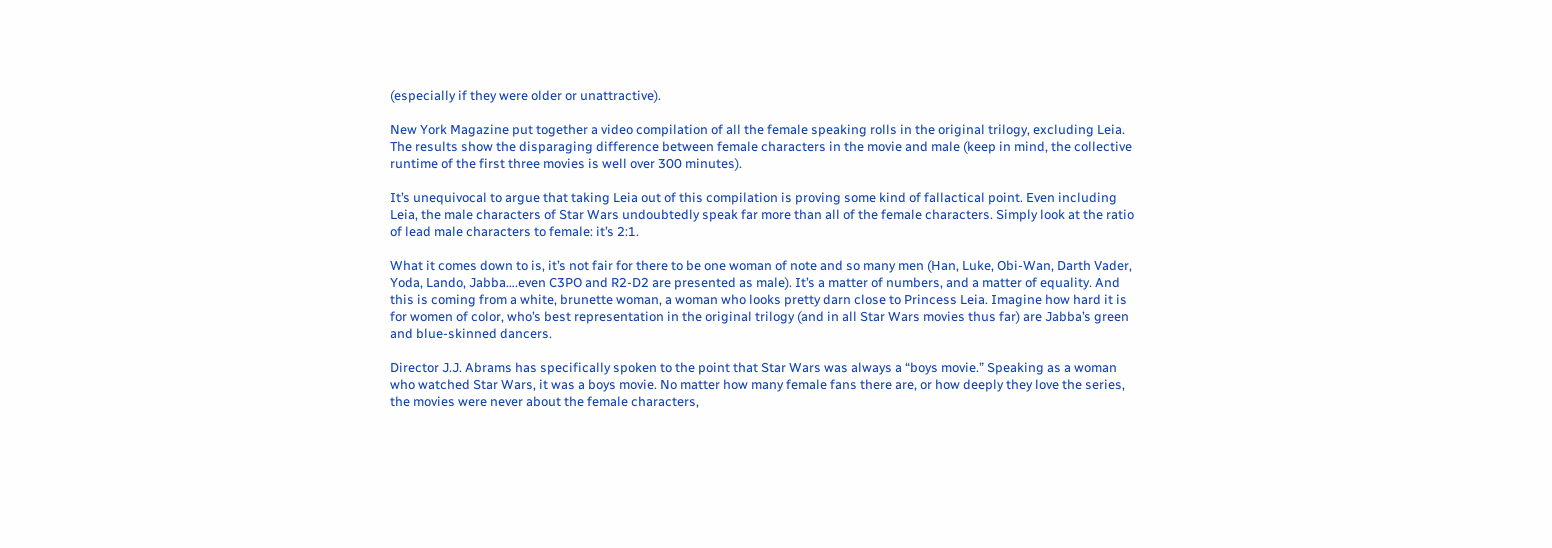(especially if they were older or unattractive).

New York Magazine put together a video compilation of all the female speaking rolls in the original trilogy, excluding Leia. The results show the disparaging difference between female characters in the movie and male (keep in mind, the collective runtime of the first three movies is well over 300 minutes).

It’s unequivocal to argue that taking Leia out of this compilation is proving some kind of fallactical point. Even including Leia, the male characters of Star Wars undoubtedly speak far more than all of the female characters. Simply look at the ratio of lead male characters to female: it’s 2:1.

What it comes down to is, it’s not fair for there to be one woman of note and so many men (Han, Luke, Obi-Wan, Darth Vader, Yoda, Lando, Jabba….even C3PO and R2-D2 are presented as male). It’s a matter of numbers, and a matter of equality. And this is coming from a white, brunette woman, a woman who looks pretty darn close to Princess Leia. Imagine how hard it is for women of color, who’s best representation in the original trilogy (and in all Star Wars movies thus far) are Jabba’s green and blue-skinned dancers.

Director J.J. Abrams has specifically spoken to the point that Star Wars was always a “boys movie.” Speaking as a woman who watched Star Wars, it was a boys movie. No matter how many female fans there are, or how deeply they love the series, the movies were never about the female characters,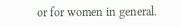or for women in general.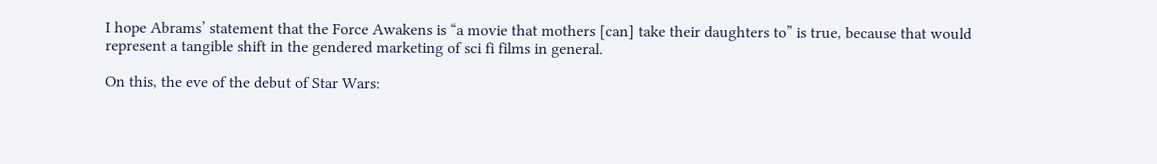I hope Abrams’ statement that the Force Awakens is “a movie that mothers [can] take their daughters to” is true, because that would represent a tangible shift in the gendered marketing of sci fi films in general.

On this, the eve of the debut of Star Wars: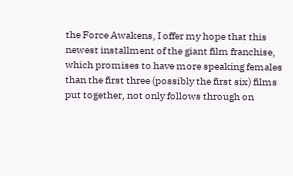the Force Awakens, I offer my hope that this newest installment of the giant film franchise, which promises to have more speaking females than the first three (possibly the first six) films put together, not only follows through on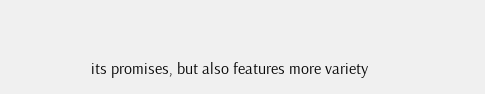its promises, but also features more variety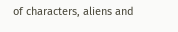of characters, aliens and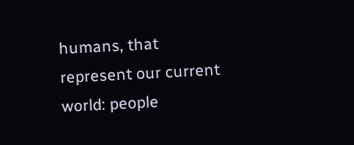humans, that represent our current world: people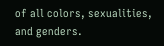of all colors, sexualities, and genders.